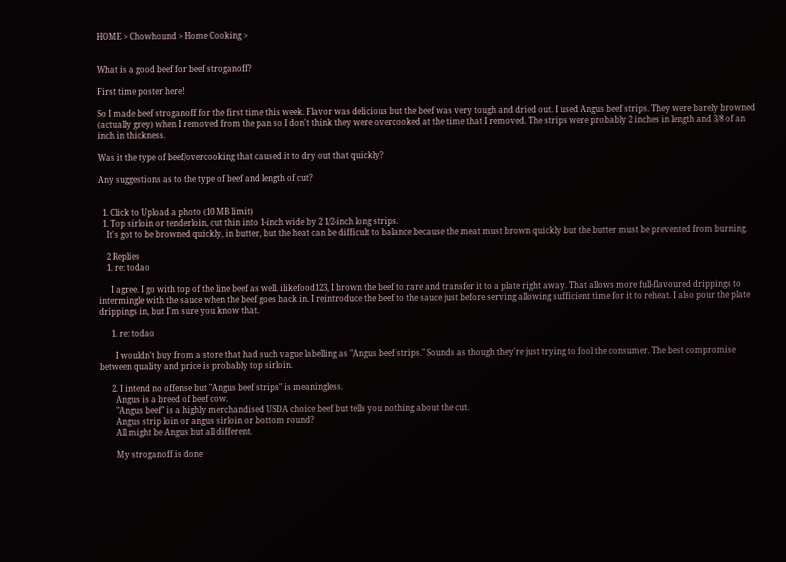HOME > Chowhound > Home Cooking >


What is a good beef for beef stroganoff?

First time poster here!

So I made beef stroganoff for the first time this week. Flavor was delicious but the beef was very tough and dried out. I used Angus beef strips. They were barely browned (actually grey) when I removed from the pan so I don't think they were overcooked at the time that I removed. The strips were probably 2 inches in length and 3/8 of an inch in thickness.

Was it the type of beef/overcooking that caused it to dry out that quickly?

Any suggestions as to the type of beef and length of cut?


  1. Click to Upload a photo (10 MB limit)
  1. Top sirloin or tenderloin, cut thin into 1-inch wide by 2 1/2-inch long strips.
    It's got to be browned quickly, in butter, but the heat can be difficult to balance because the meat must brown quickly but the butter must be prevented from burning.

    2 Replies
    1. re: todao

      I agree. I go with top of the line beef as well. ilikefood123, I brown the beef to rare and transfer it to a plate right away. That allows more full-flavoured drippings to intermingle with the sauce when the beef goes back in. I reintroduce the beef to the sauce just before serving allowing sufficient time for it to reheat. I also pour the plate drippings in, but I'm sure you know that.

      1. re: todao

        I wouldn't buy from a store that had such vague labelling as "Angus beef strips." Sounds as though they're just trying to fool the consumer. The best compromise between quality and price is probably top sirloin.

      2. I intend no offense but "Angus beef strips" is meaningless.
        Angus is a breed of beef cow.
        "Angus beef" is a highly merchandised USDA choice beef but tells you nothing about the cut.
        Angus strip loin or angus sirloin or bottom round?
        All might be Angus but all different.

        My stroganoff is done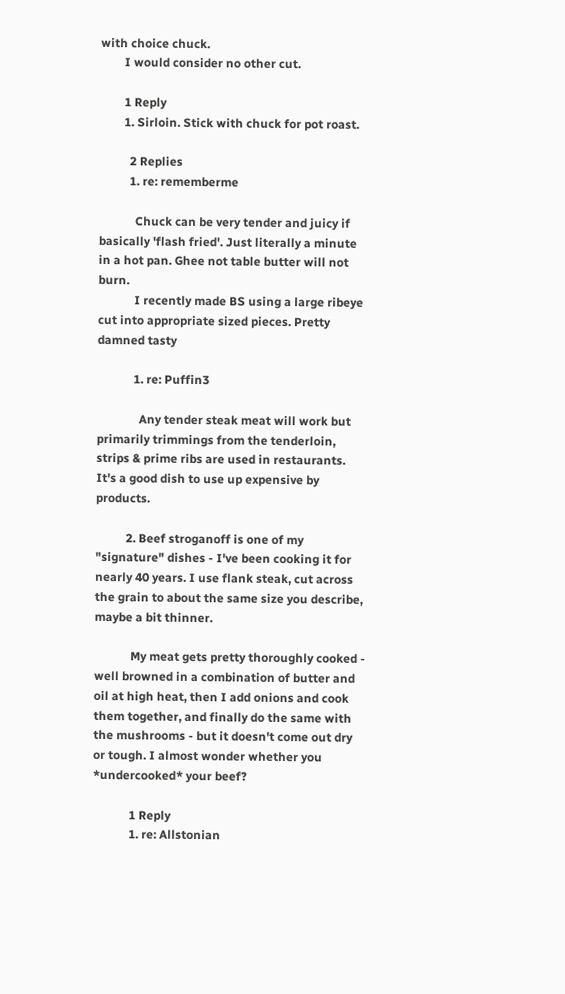with choice chuck.
        I would consider no other cut.

        1 Reply
        1. Sirloin. Stick with chuck for pot roast.

          2 Replies
          1. re: rememberme

            Chuck can be very tender and juicy if basically 'flash fried'. Just literally a minute in a hot pan. Ghee not table butter will not burn.
            I recently made BS using a large ribeye cut into appropriate sized pieces. Pretty damned tasty

            1. re: Puffin3

              Any tender steak meat will work but primarily trimmings from the tenderloin, strips & prime ribs are used in restaurants. It's a good dish to use up expensive by products.

          2. Beef stroganoff is one of my "signature" dishes - I've been cooking it for nearly 40 years. I use flank steak, cut across the grain to about the same size you describe, maybe a bit thinner.

            My meat gets pretty thoroughly cooked - well browned in a combination of butter and oil at high heat, then I add onions and cook them together, and finally do the same with the mushrooms - but it doesn't come out dry or tough. I almost wonder whether you *undercooked* your beef?

            1 Reply
            1. re: Allstonian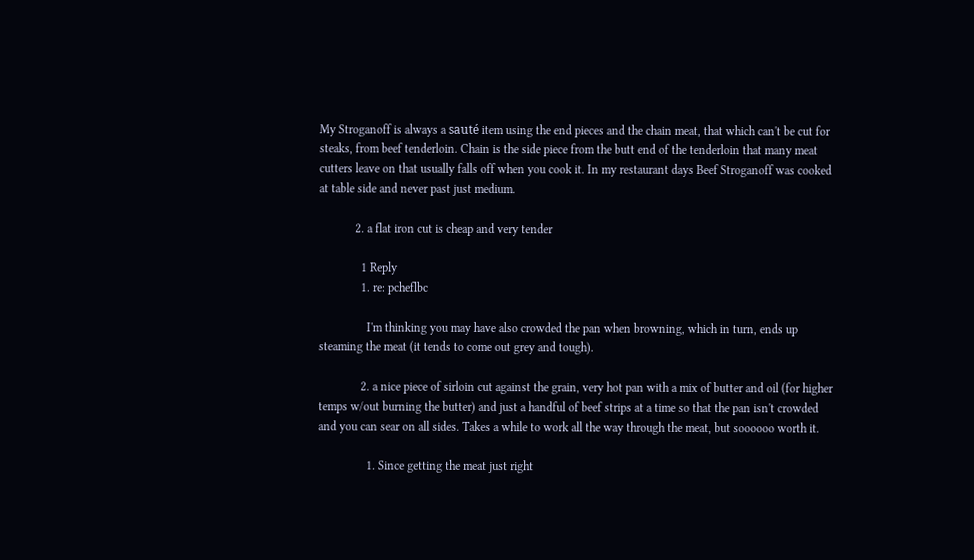My Stroganoff is always a sauté item using the end pieces and the chain meat, that which can't be cut for steaks, from beef tenderloin. Chain is the side piece from the butt end of the tenderloin that many meat cutters leave on that usually falls off when you cook it. In my restaurant days Beef Stroganoff was cooked at table side and never past just medium.

            2. a flat iron cut is cheap and very tender

              1 Reply
              1. re: pcheflbc

                I'm thinking you may have also crowded the pan when browning, which in turn, ends up steaming the meat (it tends to come out grey and tough).

              2. a nice piece of sirloin cut against the grain, very hot pan with a mix of butter and oil (for higher temps w/out burning the butter) and just a handful of beef strips at a time so that the pan isn't crowded and you can sear on all sides. Takes a while to work all the way through the meat, but soooooo worth it.

                1. Since getting the meat just right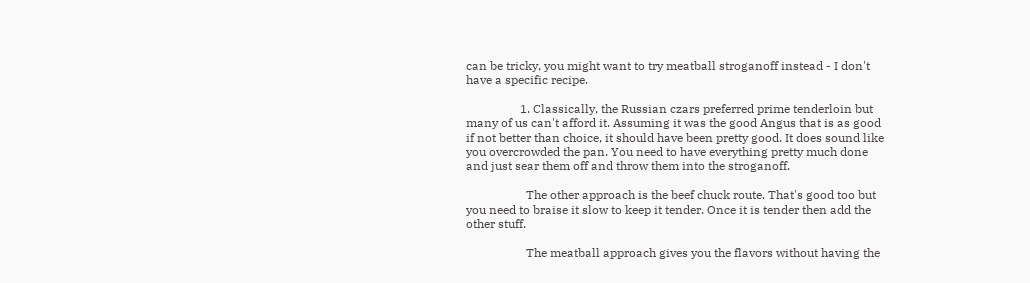can be tricky, you might want to try meatball stroganoff instead - I don't have a specific recipe.

                  1. Classically, the Russian czars preferred prime tenderloin but many of us can't afford it. Assuming it was the good Angus that is as good if not better than choice, it should have been pretty good. It does sound like you overcrowded the pan. You need to have everything pretty much done and just sear them off and throw them into the stroganoff.

                    The other approach is the beef chuck route. That's good too but you need to braise it slow to keep it tender. Once it is tender then add the other stuff.

                    The meatball approach gives you the flavors without having the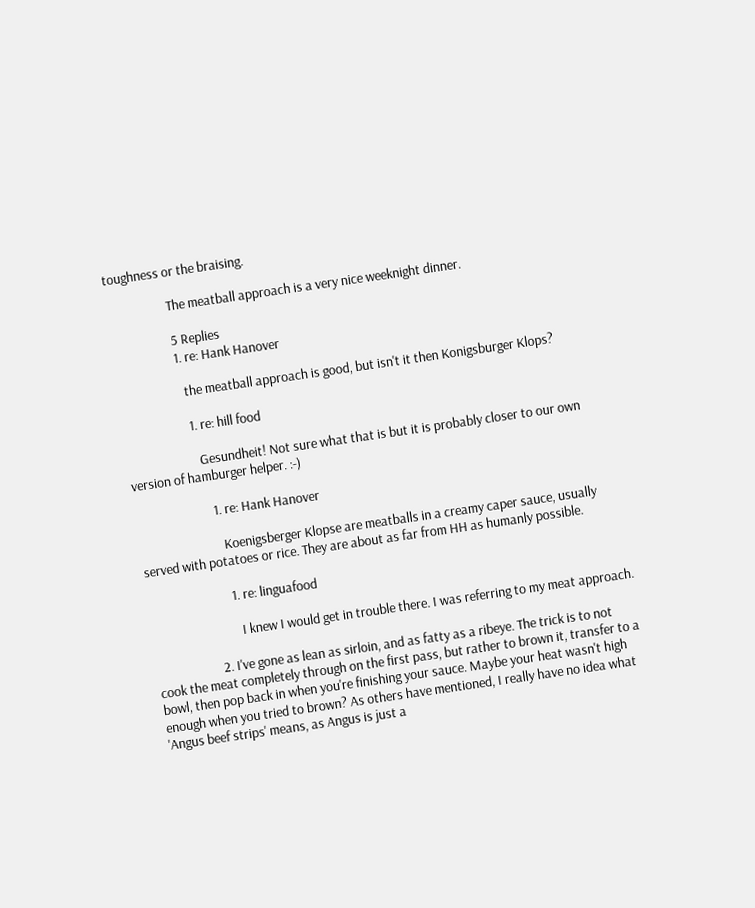toughness or the braising.

                    The meatball approach is a very nice weeknight dinner.

                    5 Replies
                    1. re: Hank Hanover

                      the meatball approach is good, but isn't it then Konigsburger Klops?

                      1. re: hill food

                        Gesundheit! Not sure what that is but it is probably closer to our own version of hamburger helper. :-)

                          1. re: Hank Hanover

                            Koenigsberger Klopse are meatballs in a creamy caper sauce, usually served with potatoes or rice. They are about as far from HH as humanly possible.

                            1. re: linguafood

                              I knew I would get in trouble there. I was referring to my meat approach.

                      2. I've gone as lean as sirloin, and as fatty as a ribeye. The trick is to not cook the meat completely through on the first pass, but rather to brown it, transfer to a bowl, then pop back in when you're finishing your sauce. Maybe your heat wasn't high enough when you tried to brown? As others have mentioned, I really have no idea what 'Angus beef strips' means, as Angus is just a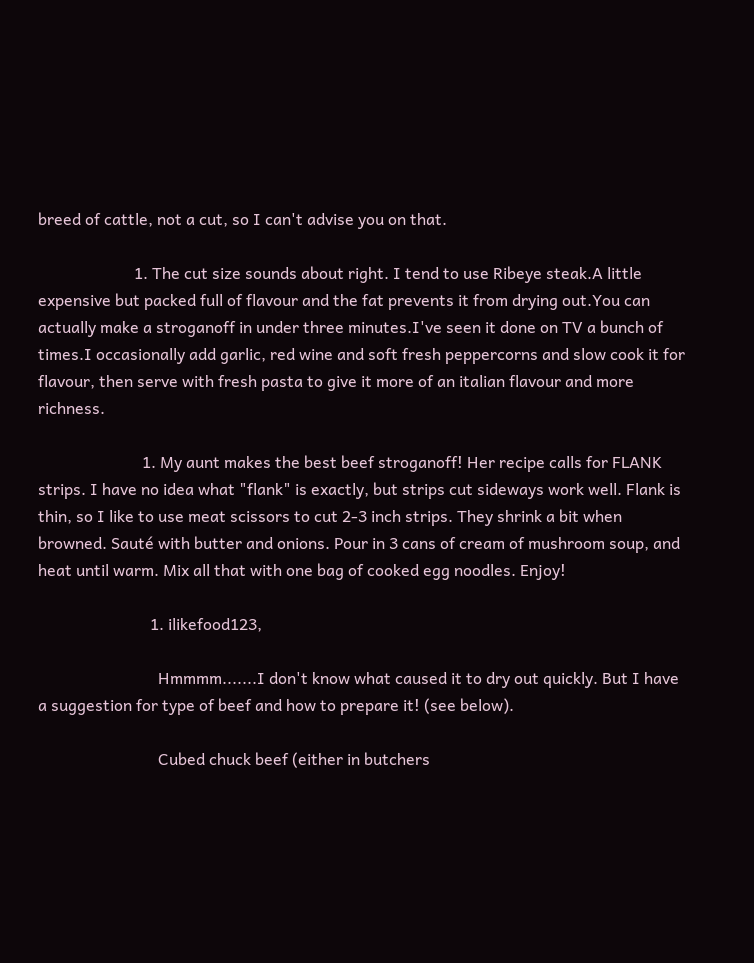breed of cattle, not a cut, so I can't advise you on that.

                        1. The cut size sounds about right. I tend to use Ribeye steak.A little expensive but packed full of flavour and the fat prevents it from drying out.You can actually make a stroganoff in under three minutes.I've seen it done on TV a bunch of times.I occasionally add garlic, red wine and soft fresh peppercorns and slow cook it for flavour, then serve with fresh pasta to give it more of an italian flavour and more richness.

                          1. My aunt makes the best beef stroganoff! Her recipe calls for FLANK strips. I have no idea what "flank" is exactly, but strips cut sideways work well. Flank is thin, so I like to use meat scissors to cut 2-3 inch strips. They shrink a bit when browned. Sauté with butter and onions. Pour in 3 cans of cream of mushroom soup, and heat until warm. Mix all that with one bag of cooked egg noodles. Enjoy!

                            1. ilikefood123,

                              Hmmmm.......I don't know what caused it to dry out quickly. But I have a suggestion for type of beef and how to prepare it! (see below).

                              Cubed chuck beef (either in butchers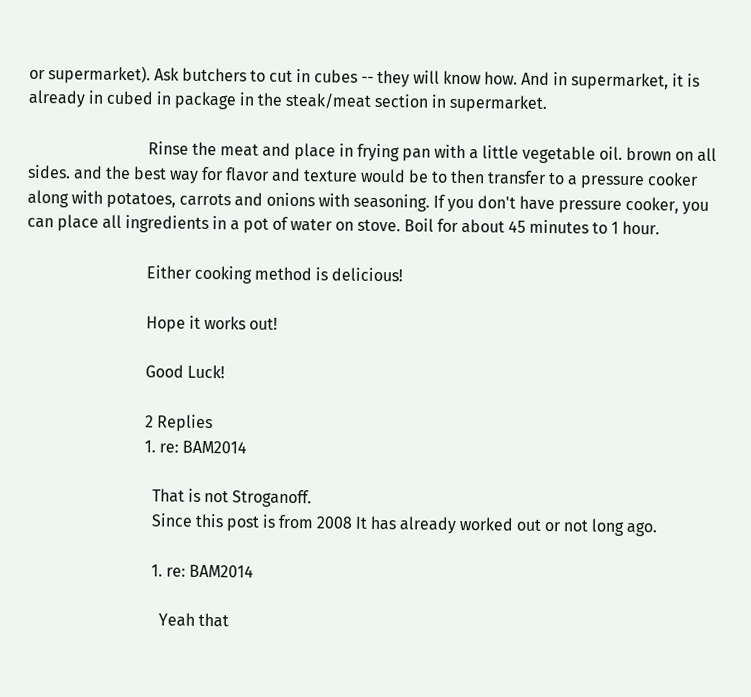or supermarket). Ask butchers to cut in cubes -- they will know how. And in supermarket, it is already in cubed in package in the steak/meat section in supermarket.

                              Rinse the meat and place in frying pan with a little vegetable oil. brown on all sides. and the best way for flavor and texture would be to then transfer to a pressure cooker along with potatoes, carrots and onions with seasoning. If you don't have pressure cooker, you can place all ingredients in a pot of water on stove. Boil for about 45 minutes to 1 hour.

                              Either cooking method is delicious!

                              Hope it works out!

                              Good Luck!

                              2 Replies
                              1. re: BAM2014

                                That is not Stroganoff.
                                Since this post is from 2008 It has already worked out or not long ago.

                                1. re: BAM2014

                                  Yeah that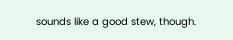sounds like a good stew, though.